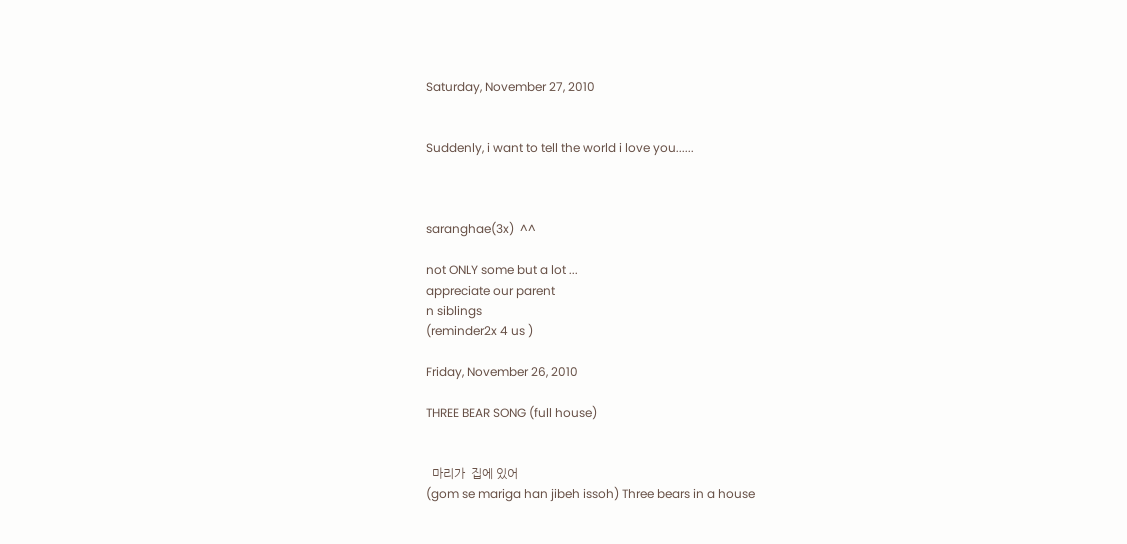Saturday, November 27, 2010


Suddenly, i want to tell the world i love you......



saranghae(3x)  ^^

not ONLY some but a lot ...
appreciate our parent
n siblings
(reminder2x 4 us )

Friday, November 26, 2010

THREE BEAR SONG (full house)


  마리가  집에 있어
(gom se mariga han jibeh issoh) Three bears in a house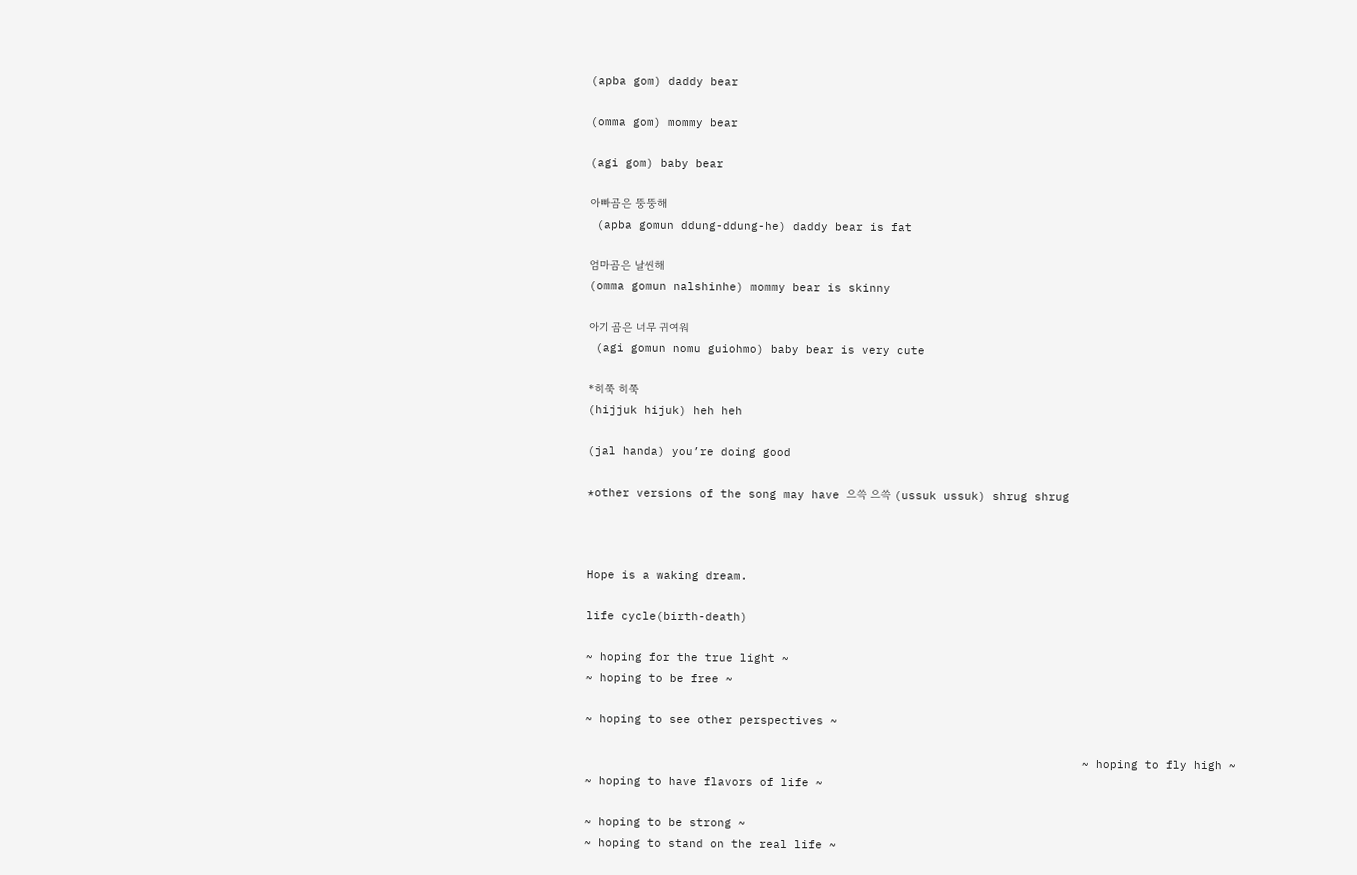(apba gom) daddy bear

(omma gom) mommy bear

(agi gom) baby bear

아빠곰은 뚱뚱해
 (apba gomun ddung-ddung-he) daddy bear is fat

엄마곰은 날씬해
(omma gomun nalshinhe) mommy bear is skinny

아기 곰은 너무 귀여워
 (agi gomun nomu guiohmo) baby bear is very cute

*히쭉 히쭉
(hijjuk hijuk) heh heh

(jal handa) you’re doing good

*other versions of the song may have 으쓱 으쓱 (ussuk ussuk) shrug shrug



Hope is a waking dream.

life cycle(birth-death)

~ hoping for the true light ~
~ hoping to be free ~

~ hoping to see other perspectives ~

                                                                       ~ hoping to fly high ~
~ hoping to have flavors of life ~

~ hoping to be strong ~
~ hoping to stand on the real life ~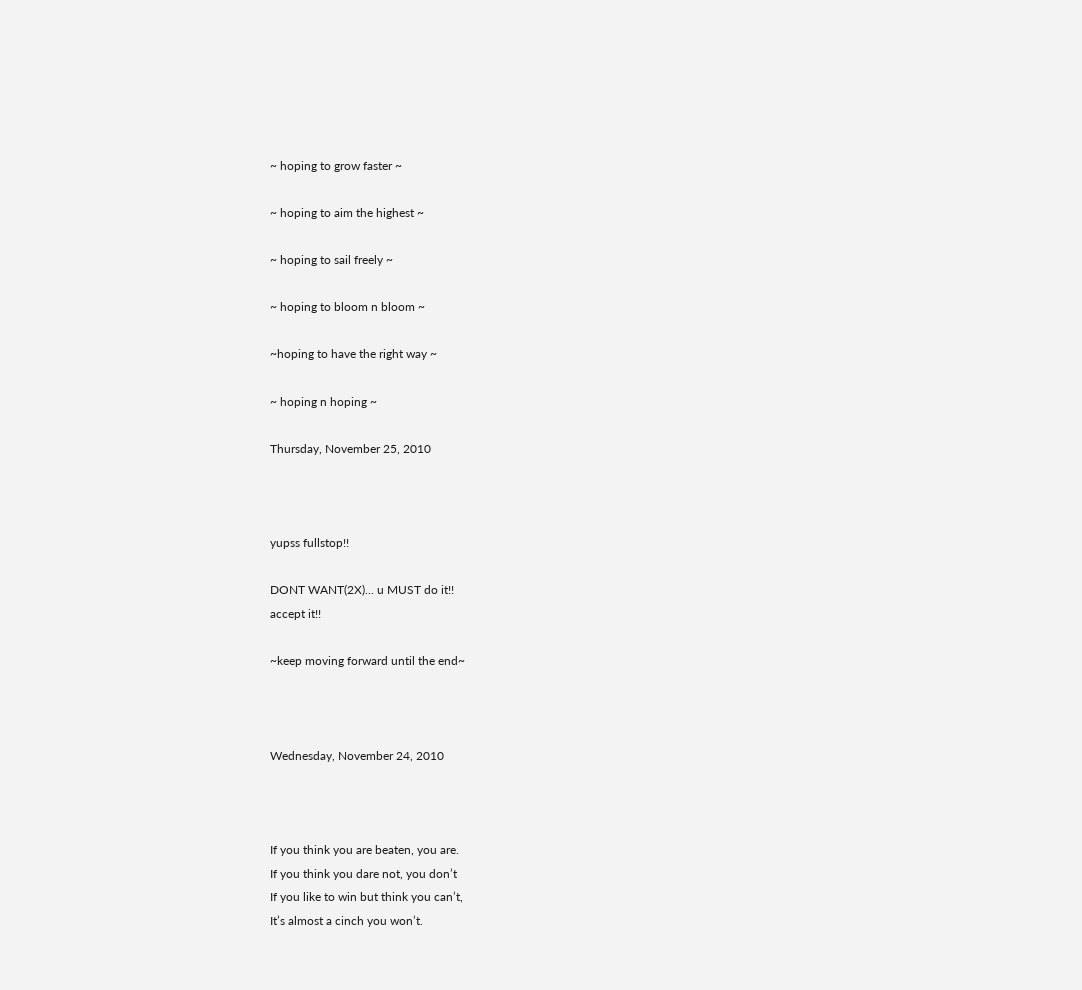~ hoping to grow faster ~

~ hoping to aim the highest ~

~ hoping to sail freely ~

~ hoping to bloom n bloom ~

~hoping to have the right way ~

~ hoping n hoping ~

Thursday, November 25, 2010



yupss fullstop!!

DONT WANT(2X)... u MUST do it!!
accept it!!

~keep moving forward until the end~



Wednesday, November 24, 2010



If you think you are beaten, you are.
If you think you dare not, you don’t
If you like to win but think you can’t,
It’s almost a cinch you won’t.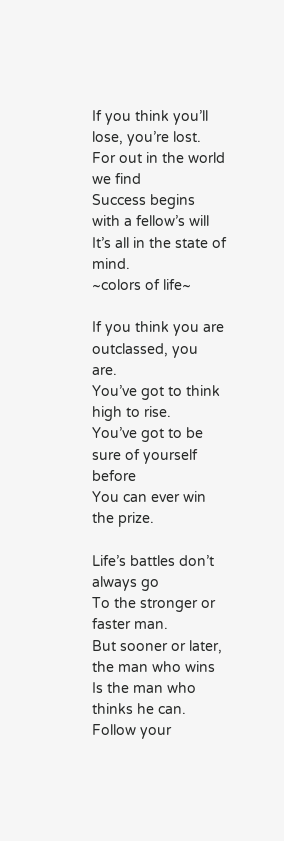If you think you’ll lose, you’re lost.
For out in the world we find
Success begins with a fellow’s will
It’s all in the state of mind.
~colors of life~

If you think you are outclassed, you are.
You’ve got to think high to rise.
You’ve got to be sure of yourself before
You can ever win the prize.

Life’s battles don’t always go
To the stronger or faster man.
But sooner or later, the man who wins
Is the man who thinks he can.
Follow your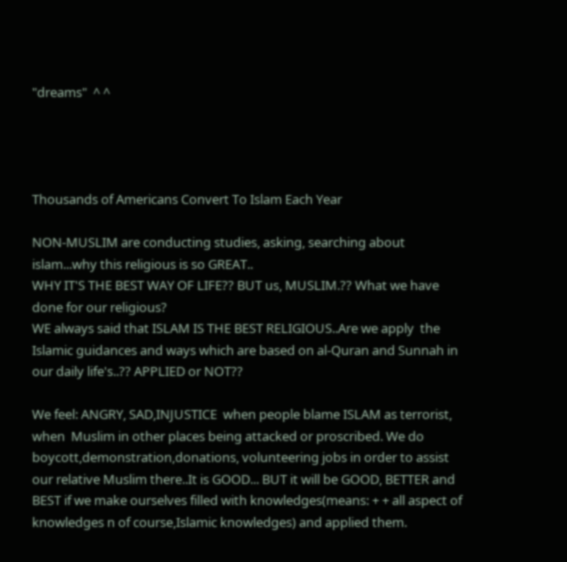"dreams"  ^ ^




Thousands of Americans Convert To Islam Each Year

NON-MUSLIM are conducting studies, asking, searching about islam...why this religious is so GREAT..
WHY IT'S THE BEST WAY OF LIFE?? BUT us, MUSLIM.?? What we have done for our religious?
WE always said that ISLAM IS THE BEST RELIGIOUS..Are we apply  the Islamic guidances and ways which are based on al-Quran and Sunnah in our daily life's..?? APPLIED or NOT??

We feel: ANGRY, SAD,INJUSTICE  when people blame ISLAM as terrorist, when  Muslim in other places being attacked or proscribed. We do boycott,demonstration,donations, volunteering jobs in order to assist our relative Muslim there..It is GOOD... BUT it will be GOOD, BETTER and BEST if we make ourselves filled with knowledges(means: + + all aspect of knowledges n of course,Islamic knowledges) and applied them.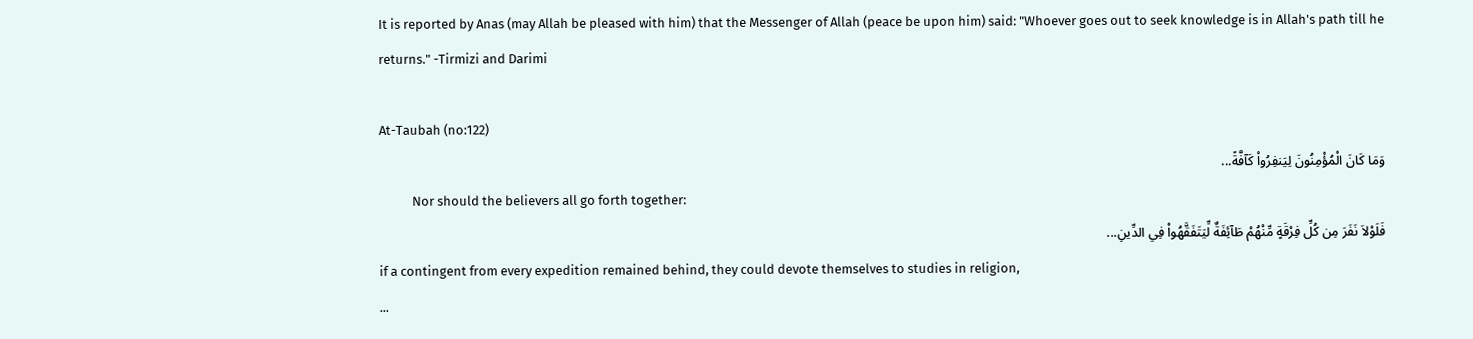It is reported by Anas (may Allah be pleased with him) that the Messenger of Allah (peace be upon him) said: "Whoever goes out to seek knowledge is in Allah's path till he returns." -Tirmizi and Darimi

At-Taubah (no:122)
وَمَا كَانَ الْمُؤْمِنُونَ لِيَنفِرُواْ كَآفَّةً...
           Nor should the believers all go forth together:
فَلَوْلاَ نَفَرَ مِن كُلِّ فِرْقَةٍ مِّنْهُمْ طَآئِفَةٌ لِّيَتَفَقَّهُواْ فِي الدِّينِ...
if a contingent from every expedition remained behind, they could devote themselves to studies in religion,
...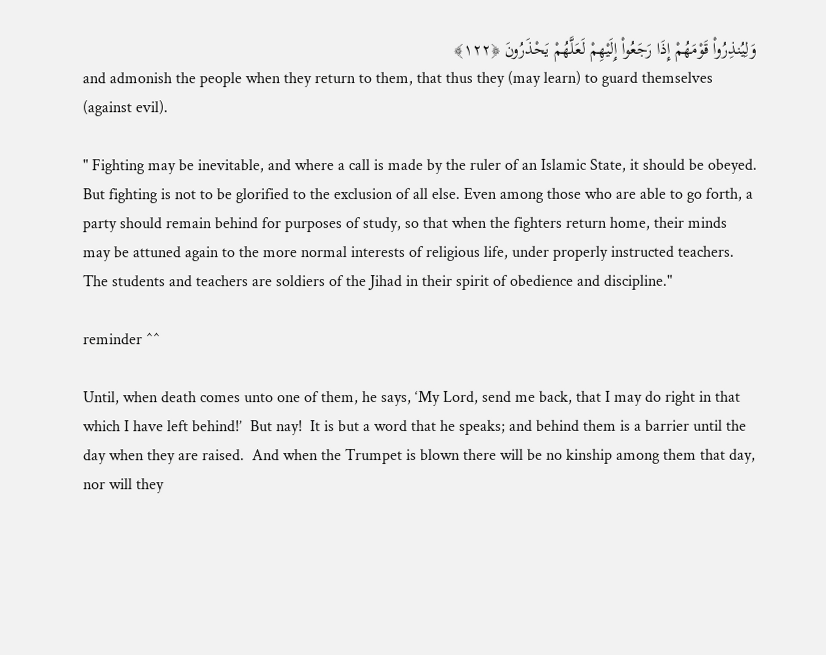وَلِيُنذِرُواْ قَوْمَهُمْ إِذَا رَجَعُواْ إِلَيْهِمْ لَعَلَّهُمْ يَحْذَرُونَ ﴿١٢٢﴾
and admonish the people when they return to them, that thus they (may learn) to guard themselves (against evil).

" Fighting may be inevitable, and where a call is made by the ruler of an Islamic State, it should be obeyed.
But fighting is not to be glorified to the exclusion of all else. Even among those who are able to go forth, a party should remain behind for purposes of study, so that when the fighters return home, their minds may be attuned again to the more normal interests of religious life, under properly instructed teachers.
The students and teachers are soldiers of the Jihad in their spirit of obedience and discipline."

reminder ^^

Until, when death comes unto one of them, he says, ‘My Lord, send me back, that I may do right in that which I have left behind!’  But nay!  It is but a word that he speaks; and behind them is a barrier until the day when they are raised.  And when the Trumpet is blown there will be no kinship among them that day, nor will they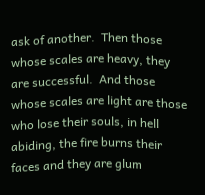ask of another.  Then those whose scales are heavy, they are successful.  And those whose scales are light are those who lose their souls, in hell abiding, the fire burns their faces and they are glum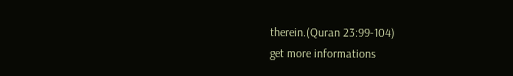therein.(Quran 23:99-104)
get more informations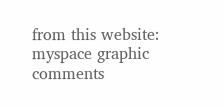from this website: myspace graphic comments